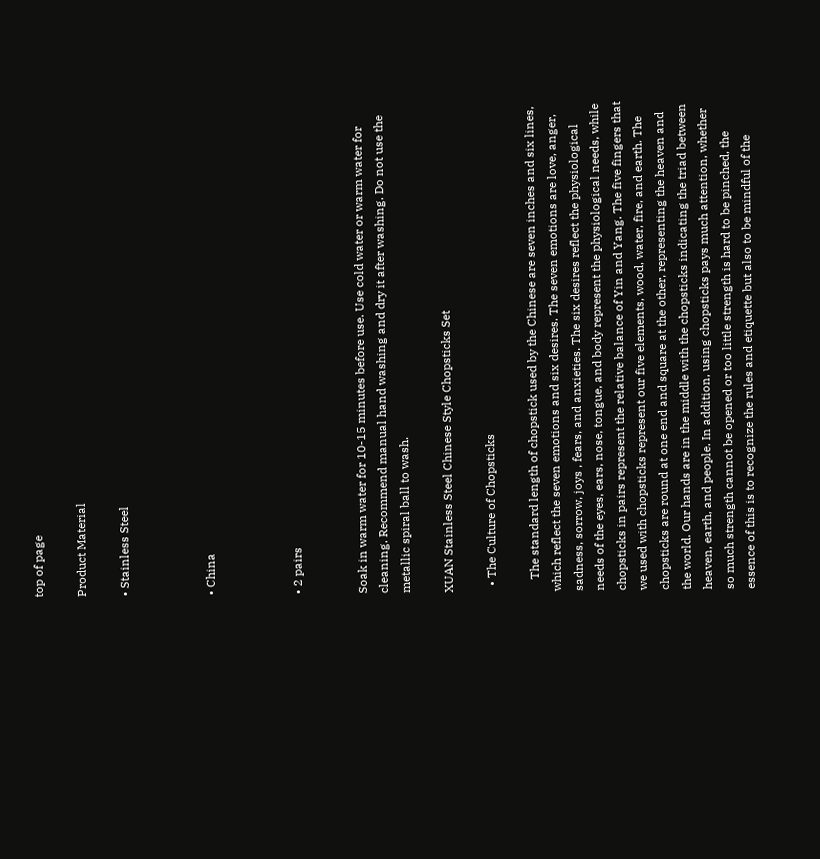top of page

Product Material

• Stainless Steel



• China



• 2 pairs


Soak in warm water for 10-15 minutes before use. Use cold water or warm water for cleaning. Recommend manual hand washing and dry it after washing. Do not use the metallic spiral ball to wash.

XUAN Stainless Steel Chinese Style Chopsticks Set

  • The Culture of Chopsticks

    The standard length of chopstick used by the Chinese are seven inches and six lines, which reflect the seven emotions and six desires. The seven emotions are love, anger, sadness, sorrow, joys , fears, and anxieties. The six desires reflect the physiological needs of the eyes, ears, nose, tongue, and body represent the physiological needs, while chopsticks in pairs represent the relative balance of Yin and Yang. The five fingers that we used with chopsticks represent our five elements, wood, water, fire, and earth. The chopsticks are round at one end and square at the other, representing the heaven and the world. Our hands are in the middle with the chopsticks indicating the triad between heaven, earth, and people. In addition, using chopsticks pays much attention, whether so much strength cannot be opened or too little strength is hard to be pinched, the essence of this is to recognize the rules and etiquette but also to be mindful of the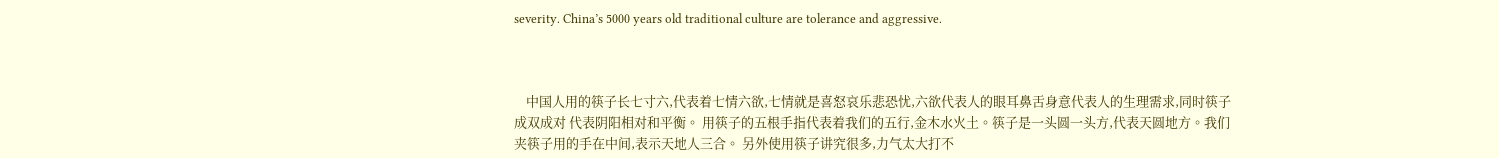severity. China’s 5000 years old traditional culture are tolerance and aggressive.



    中国人用的筷子长七寸六,代表着七情六欲,七情就是喜怒哀乐悲恐忧,六欲代表人的眼耳鼻舌身意代表人的生理需求,同时筷子成双成对 代表阴阳相对和平衡。 用筷子的五根手指代表着我们的五行,金木水火土。筷子是一头圆一头方,代表天圆地方。我们夹筷子用的手在中间,表示天地人三合。 另外使用筷子讲究很多,力气太大打不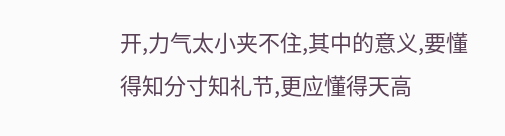开,力气太小夹不住,其中的意义,要懂得知分寸知礼节,更应懂得天高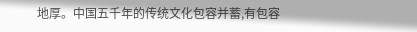地厚。中国五千年的传统文化包容并蓄,有包容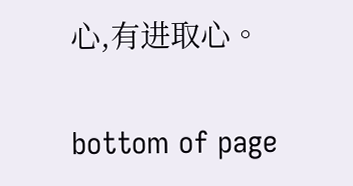心,有进取心。

bottom of page